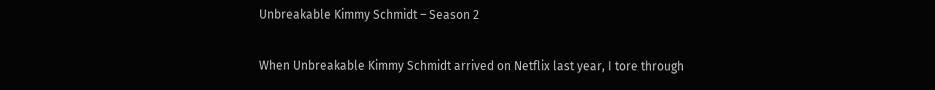Unbreakable Kimmy Schmidt – Season 2

When Unbreakable Kimmy Schmidt arrived on Netflix last year, I tore through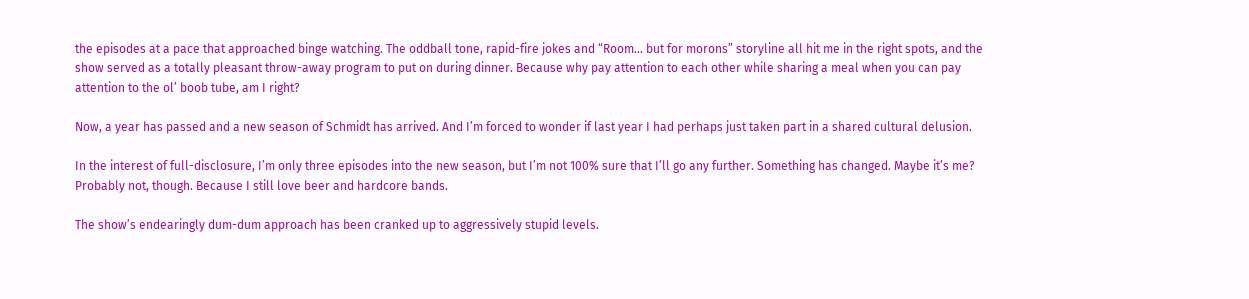the episodes at a pace that approached binge watching. The oddball tone, rapid-fire jokes and “Room… but for morons” storyline all hit me in the right spots, and the show served as a totally pleasant throw-away program to put on during dinner. Because why pay attention to each other while sharing a meal when you can pay attention to the ol’ boob tube, am I right?

Now, a year has passed and a new season of Schmidt has arrived. And I’m forced to wonder if last year I had perhaps just taken part in a shared cultural delusion.

In the interest of full-disclosure, I’m only three episodes into the new season, but I’m not 100% sure that I’ll go any further. Something has changed. Maybe it’s me? Probably not, though. Because I still love beer and hardcore bands.

The show’s endearingly dum-dum approach has been cranked up to aggressively stupid levels.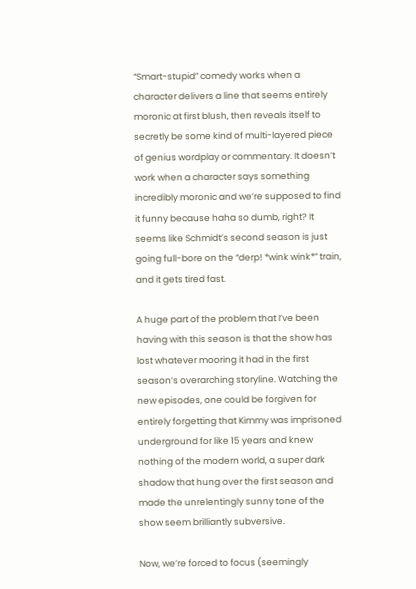“Smart-stupid” comedy works when a character delivers a line that seems entirely moronic at first blush, then reveals itself to secretly be some kind of multi-layered piece of genius wordplay or commentary. It doesn’t work when a character says something incredibly moronic and we’re supposed to find it funny because haha so dumb, right? It seems like Schmidt’s second season is just going full-bore on the “derp! *wink wink*” train, and it gets tired fast.

A huge part of the problem that I’ve been having with this season is that the show has lost whatever mooring it had in the first season’s overarching storyline. Watching the new episodes, one could be forgiven for entirely forgetting that Kimmy was imprisoned underground for like 15 years and knew nothing of the modern world, a super dark shadow that hung over the first season and made the unrelentingly sunny tone of the show seem brilliantly subversive.

Now, we’re forced to focus (seemingly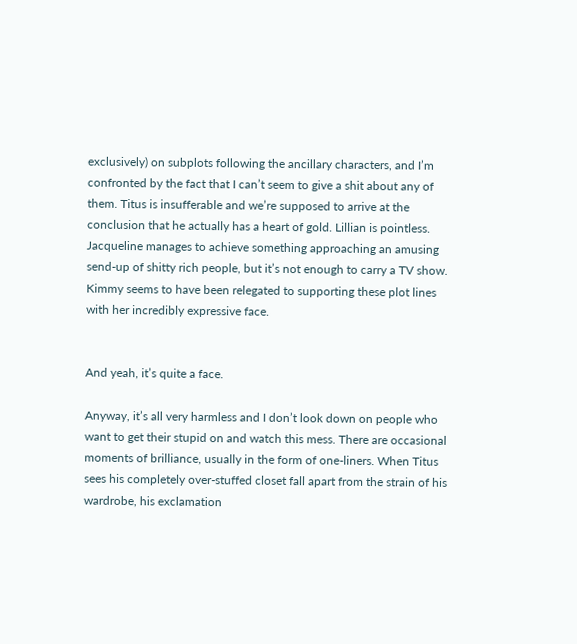exclusively) on subplots following the ancillary characters, and I’m confronted by the fact that I can’t seem to give a shit about any of them. Titus is insufferable and we’re supposed to arrive at the conclusion that he actually has a heart of gold. Lillian is pointless. Jacqueline manages to achieve something approaching an amusing send-up of shitty rich people, but it’s not enough to carry a TV show. Kimmy seems to have been relegated to supporting these plot lines with her incredibly expressive face.


And yeah, it’s quite a face.

Anyway, it’s all very harmless and I don’t look down on people who want to get their stupid on and watch this mess. There are occasional moments of brilliance, usually in the form of one-liners. When Titus sees his completely over-stuffed closet fall apart from the strain of his wardrobe, his exclamation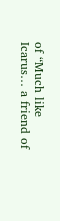of “Much like Icarus… a friend of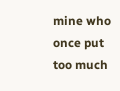mine who once put too much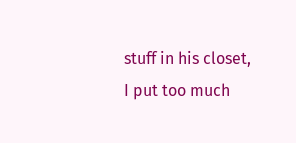stuff in his closet, I put too much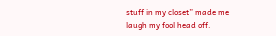stuff in my closet” made me laugh my fool head off.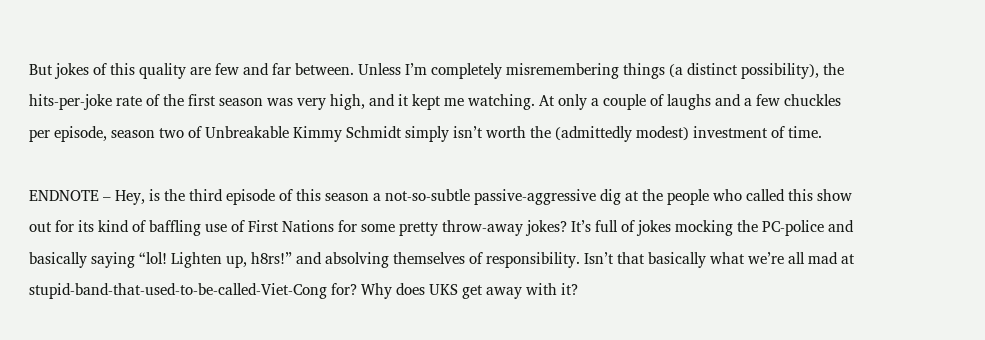But jokes of this quality are few and far between. Unless I’m completely misremembering things (a distinct possibility), the hits-per-joke rate of the first season was very high, and it kept me watching. At only a couple of laughs and a few chuckles per episode, season two of Unbreakable Kimmy Schmidt simply isn’t worth the (admittedly modest) investment of time.

ENDNOTE – Hey, is the third episode of this season a not-so-subtle passive-aggressive dig at the people who called this show out for its kind of baffling use of First Nations for some pretty throw-away jokes? It’s full of jokes mocking the PC-police and basically saying “lol! Lighten up, h8rs!” and absolving themselves of responsibility. Isn’t that basically what we’re all mad at stupid-band-that-used-to-be-called-Viet-Cong for? Why does UKS get away with it?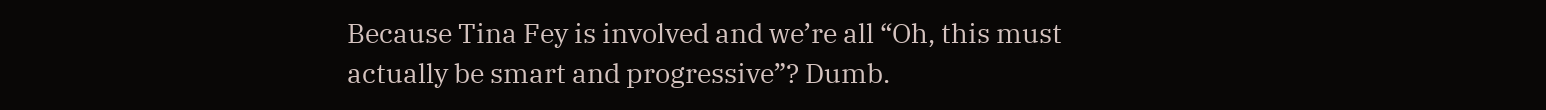Because Tina Fey is involved and we’re all “Oh, this must actually be smart and progressive”? Dumb.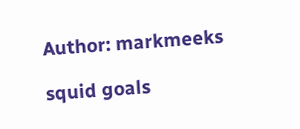Author: markmeeks

squid goals